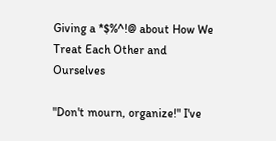Giving a *$%^!@ about How We Treat Each Other and Ourselves

"Don't mourn, organize!" I've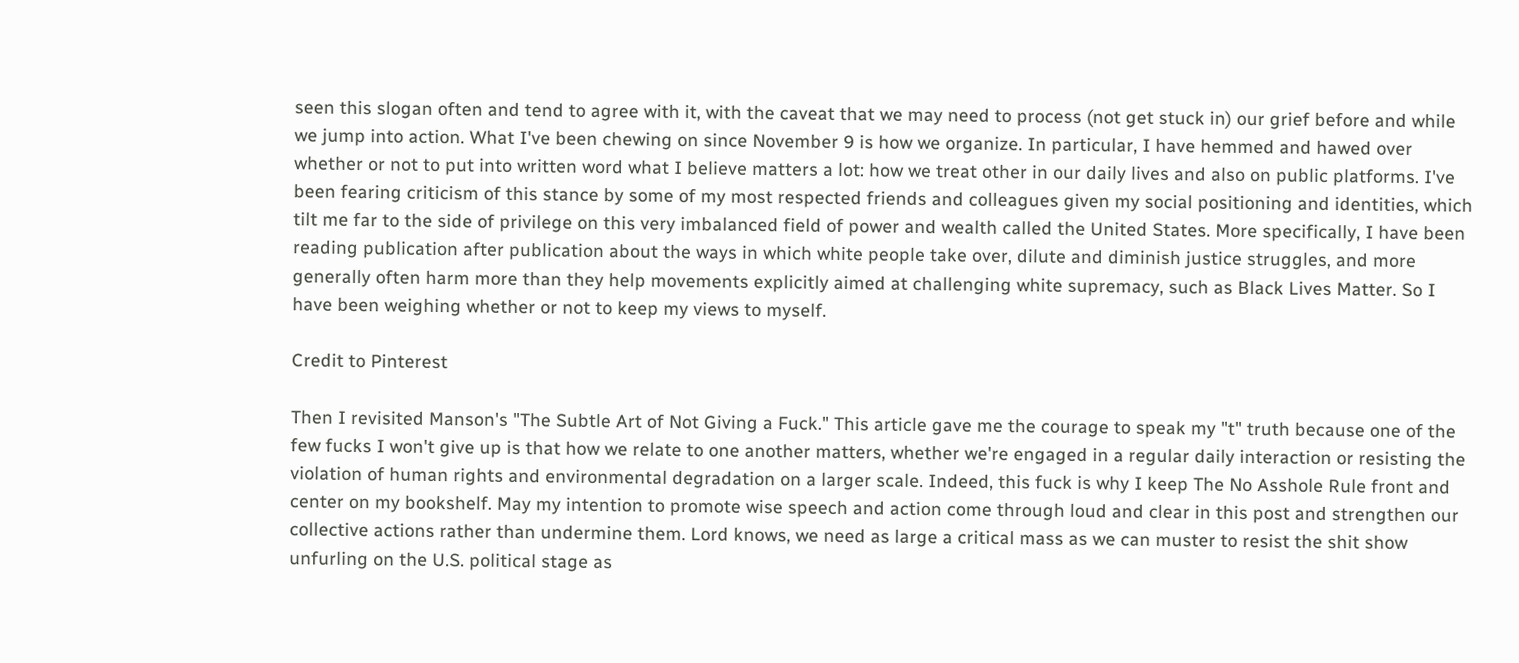seen this slogan often and tend to agree with it, with the caveat that we may need to process (not get stuck in) our grief before and while we jump into action. What I've been chewing on since November 9 is how we organize. In particular, I have hemmed and hawed over whether or not to put into written word what I believe matters a lot: how we treat other in our daily lives and also on public platforms. I've been fearing criticism of this stance by some of my most respected friends and colleagues given my social positioning and identities, which tilt me far to the side of privilege on this very imbalanced field of power and wealth called the United States. More specifically, I have been reading publication after publication about the ways in which white people take over, dilute and diminish justice struggles, and more generally often harm more than they help movements explicitly aimed at challenging white supremacy, such as Black Lives Matter. So I have been weighing whether or not to keep my views to myself.

Credit to Pinterest

Then I revisited Manson's "The Subtle Art of Not Giving a Fuck." This article gave me the courage to speak my "t" truth because one of the few fucks I won't give up is that how we relate to one another matters, whether we're engaged in a regular daily interaction or resisting the violation of human rights and environmental degradation on a larger scale. Indeed, this fuck is why I keep The No Asshole Rule front and center on my bookshelf. May my intention to promote wise speech and action come through loud and clear in this post and strengthen our collective actions rather than undermine them. Lord knows, we need as large a critical mass as we can muster to resist the shit show unfurling on the U.S. political stage as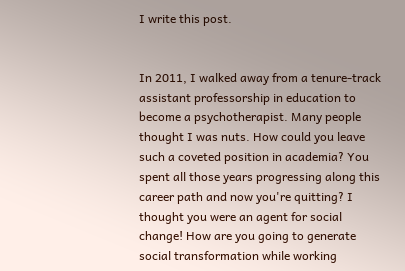I write this post.


In 2011, I walked away from a tenure-track assistant professorship in education to become a psychotherapist. Many people thought I was nuts. How could you leave such a coveted position in academia? You spent all those years progressing along this career path and now you're quitting? I thought you were an agent for social change! How are you going to generate social transformation while working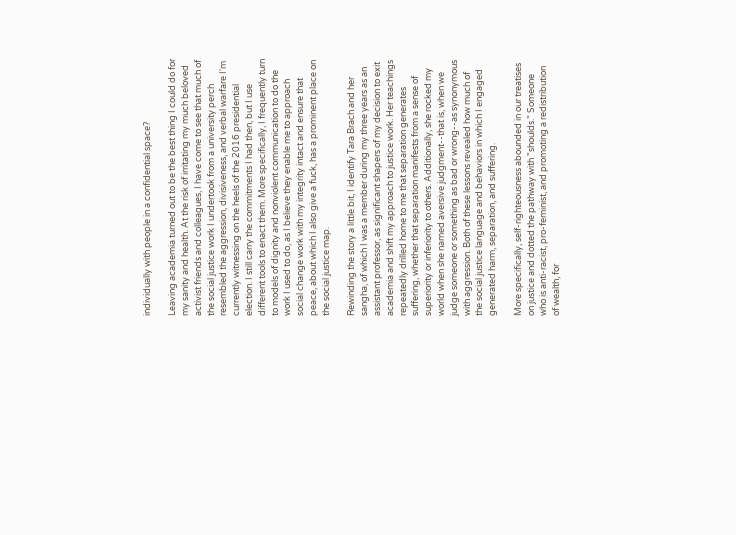individually with people in a confidential space?

Leaving academia turned out to be the best thing I could do for my sanity and health. At the risk of irritating my much beloved activist friends and colleagues, I have come to see that much of the social justice work I undertook from a university perch resembled the aggression, divisiveness, and verbal warfare I'm currently witnessing on the heels of the 2016 presidential election. I still carry the commitments I had then, but I use different tools to enact them. More specifically, I frequently turn to models of dignity and nonviolent communication to do the work I used to do, as I believe they enable me to approach social change work with my integrity intact and ensure that peace, about which I also give a fuck, has a prominent place on the social justice map.

Rewinding the story a little bit, I identify Tara Brach and her sangha, of which I was a member during my three years as an assistant professor, as significant shapers of my decision to exit academia and shift my approach to justice work. Her teachings repeatedly drilled home to me that separation generates suffering, whether that separation manifests from a sense of superiority or inferiority to others. Additionally, she rocked my world when she named aversive judgment--that is, when we judge someone or something as bad or wrong--as synonymous with aggression. Both of these lessons revealed how much of the social justice language and behaviors in which I engaged generated harm, separation, and suffering.

More specifically, self-righteousness abounded in our treatises on justice and dotted the pathway with "shoulds." Someone who is anti-racist, pro-feminist, and promoting a redistribution of wealth, for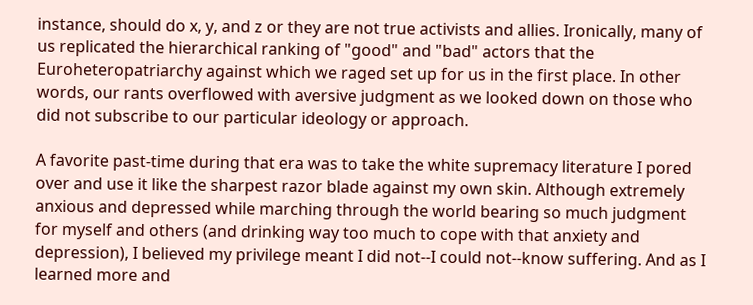instance, should do x, y, and z or they are not true activists and allies. Ironically, many of us replicated the hierarchical ranking of "good" and "bad" actors that the Euroheteropatriarchy against which we raged set up for us in the first place. In other words, our rants overflowed with aversive judgment as we looked down on those who did not subscribe to our particular ideology or approach.

A favorite past-time during that era was to take the white supremacy literature I pored over and use it like the sharpest razor blade against my own skin. Although extremely anxious and depressed while marching through the world bearing so much judgment for myself and others (and drinking way too much to cope with that anxiety and depression), I believed my privilege meant I did not--I could not--know suffering. And as I learned more and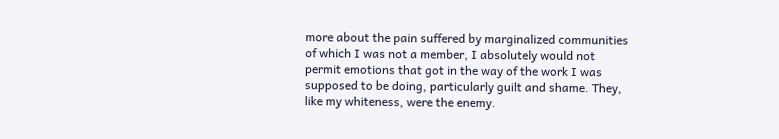more about the pain suffered by marginalized communities of which I was not a member, I absolutely would not permit emotions that got in the way of the work I was supposed to be doing, particularly guilt and shame. They, like my whiteness, were the enemy.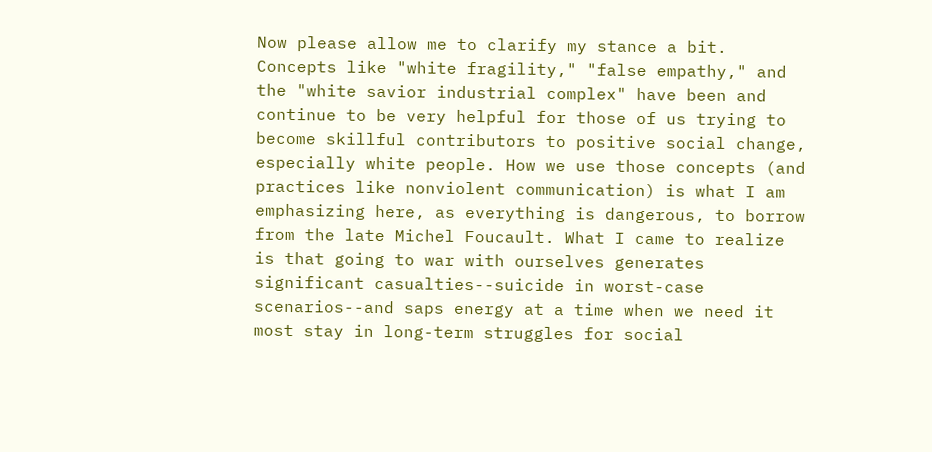Now please allow me to clarify my stance a bit. Concepts like "white fragility," "false empathy," and the "white savior industrial complex" have been and continue to be very helpful for those of us trying to become skillful contributors to positive social change, especially white people. How we use those concepts (and practices like nonviolent communication) is what I am emphasizing here, as everything is dangerous, to borrow from the late Michel Foucault. What I came to realize is that going to war with ourselves generates significant casualties--suicide in worst-case scenarios--and saps energy at a time when we need it most stay in long-term struggles for social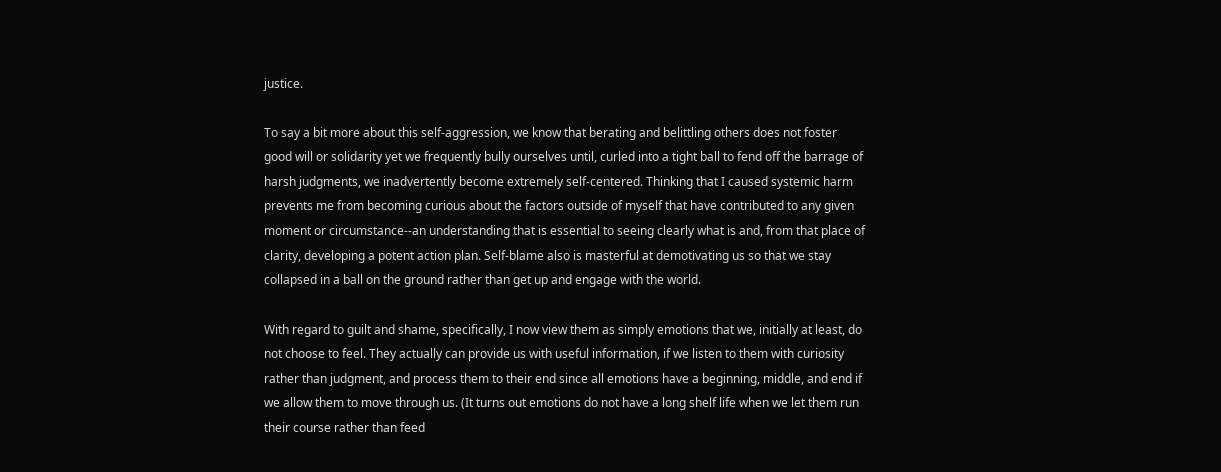justice.

To say a bit more about this self-aggression, we know that berating and belittling others does not foster good will or solidarity yet we frequently bully ourselves until, curled into a tight ball to fend off the barrage of harsh judgments, we inadvertently become extremely self-centered. Thinking that I caused systemic harm prevents me from becoming curious about the factors outside of myself that have contributed to any given moment or circumstance--an understanding that is essential to seeing clearly what is and, from that place of clarity, developing a potent action plan. Self-blame also is masterful at demotivating us so that we stay collapsed in a ball on the ground rather than get up and engage with the world.

With regard to guilt and shame, specifically, I now view them as simply emotions that we, initially at least, do not choose to feel. They actually can provide us with useful information, if we listen to them with curiosity rather than judgment, and process them to their end since all emotions have a beginning, middle, and end if we allow them to move through us. (It turns out emotions do not have a long shelf life when we let them run their course rather than feed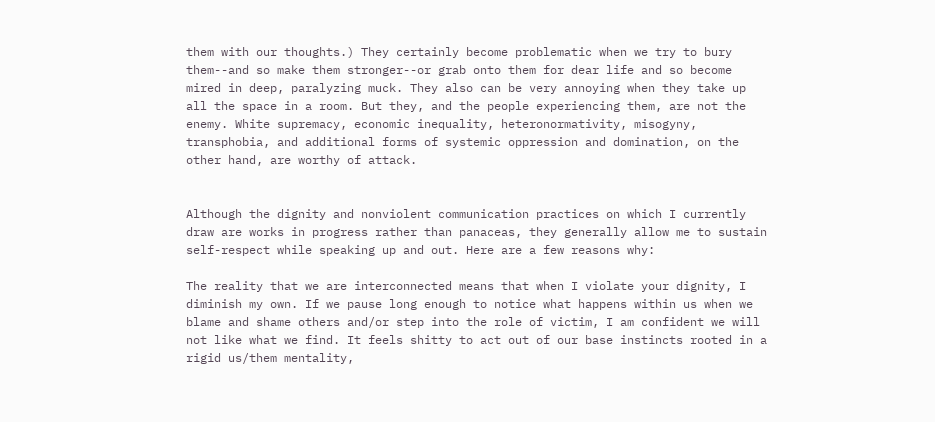them with our thoughts.) They certainly become problematic when we try to bury them--and so make them stronger--or grab onto them for dear life and so become mired in deep, paralyzing muck. They also can be very annoying when they take up all the space in a room. But they, and the people experiencing them, are not the enemy. White supremacy, economic inequality, heteronormativity, misogyny, transphobia, and additional forms of systemic oppression and domination, on the other hand, are worthy of attack.


Although the dignity and nonviolent communication practices on which I currently draw are works in progress rather than panaceas, they generally allow me to sustain self-respect while speaking up and out. Here are a few reasons why:

The reality that we are interconnected means that when I violate your dignity, I diminish my own. If we pause long enough to notice what happens within us when we blame and shame others and/or step into the role of victim, I am confident we will not like what we find. It feels shitty to act out of our base instincts rooted in a rigid us/them mentality,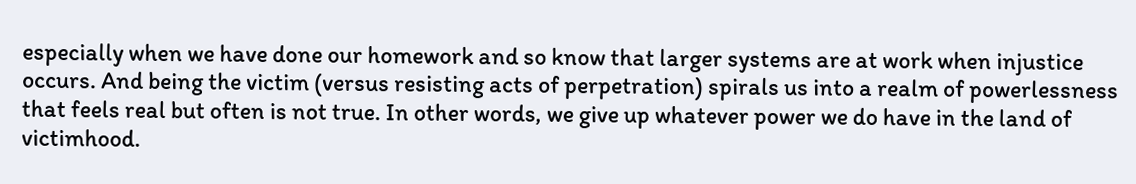especially when we have done our homework and so know that larger systems are at work when injustice occurs. And being the victim (versus resisting acts of perpetration) spirals us into a realm of powerlessness that feels real but often is not true. In other words, we give up whatever power we do have in the land of victimhood.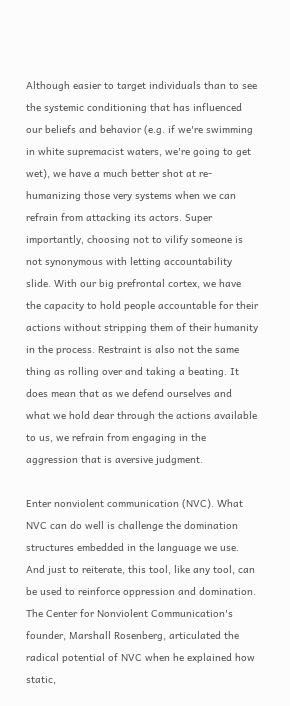Although easier to target individuals than to see the systemic conditioning that has influenced our beliefs and behavior (e.g. if we're swimming in white supremacist waters, we're going to get wet), we have a much better shot at re-humanizing those very systems when we can refrain from attacking its actors. Super importantly, choosing not to vilify someone is not synonymous with letting accountability slide. With our big prefrontal cortex, we have the capacity to hold people accountable for their actions without stripping them of their humanity in the process. Restraint is also not the same thing as rolling over and taking a beating. It does mean that as we defend ourselves and what we hold dear through the actions available to us, we refrain from engaging in the aggression that is aversive judgment.

Enter nonviolent communication (NVC). What NVC can do well is challenge the domination structures embedded in the language we use. And just to reiterate, this tool, like any tool, can be used to reinforce oppression and domination. The Center for Nonviolent Communication's founder, Marshall Rosenberg, articulated the radical potential of NVC when he explained how static,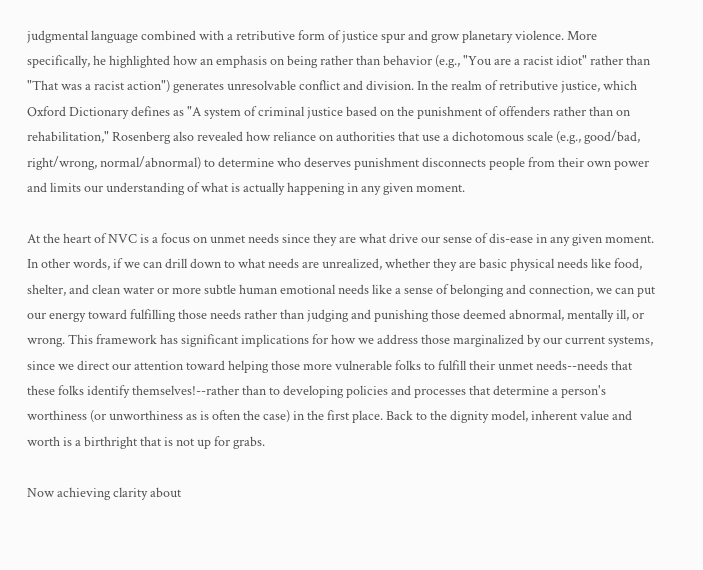judgmental language combined with a retributive form of justice spur and grow planetary violence. More specifically, he highlighted how an emphasis on being rather than behavior (e.g., "You are a racist idiot" rather than "That was a racist action") generates unresolvable conflict and division. In the realm of retributive justice, which Oxford Dictionary defines as "A system of criminal justice based on the punishment of offenders rather than on rehabilitation," Rosenberg also revealed how reliance on authorities that use a dichotomous scale (e.g., good/bad, right/wrong, normal/abnormal) to determine who deserves punishment disconnects people from their own power and limits our understanding of what is actually happening in any given moment.

At the heart of NVC is a focus on unmet needs since they are what drive our sense of dis-ease in any given moment. In other words, if we can drill down to what needs are unrealized, whether they are basic physical needs like food, shelter, and clean water or more subtle human emotional needs like a sense of belonging and connection, we can put our energy toward fulfilling those needs rather than judging and punishing those deemed abnormal, mentally ill, or wrong. This framework has significant implications for how we address those marginalized by our current systems, since we direct our attention toward helping those more vulnerable folks to fulfill their unmet needs--needs that these folks identify themselves!--rather than to developing policies and processes that determine a person's worthiness (or unworthiness as is often the case) in the first place. Back to the dignity model, inherent value and worth is a birthright that is not up for grabs.

Now achieving clarity about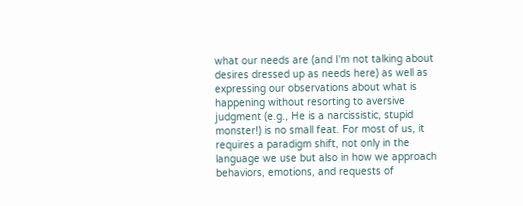what our needs are (and I'm not talking about desires dressed up as needs here) as well as expressing our observations about what is happening without resorting to aversive judgment (e.g., He is a narcissistic, stupid monster!) is no small feat. For most of us, it requires a paradigm shift, not only in the language we use but also in how we approach behaviors, emotions, and requests of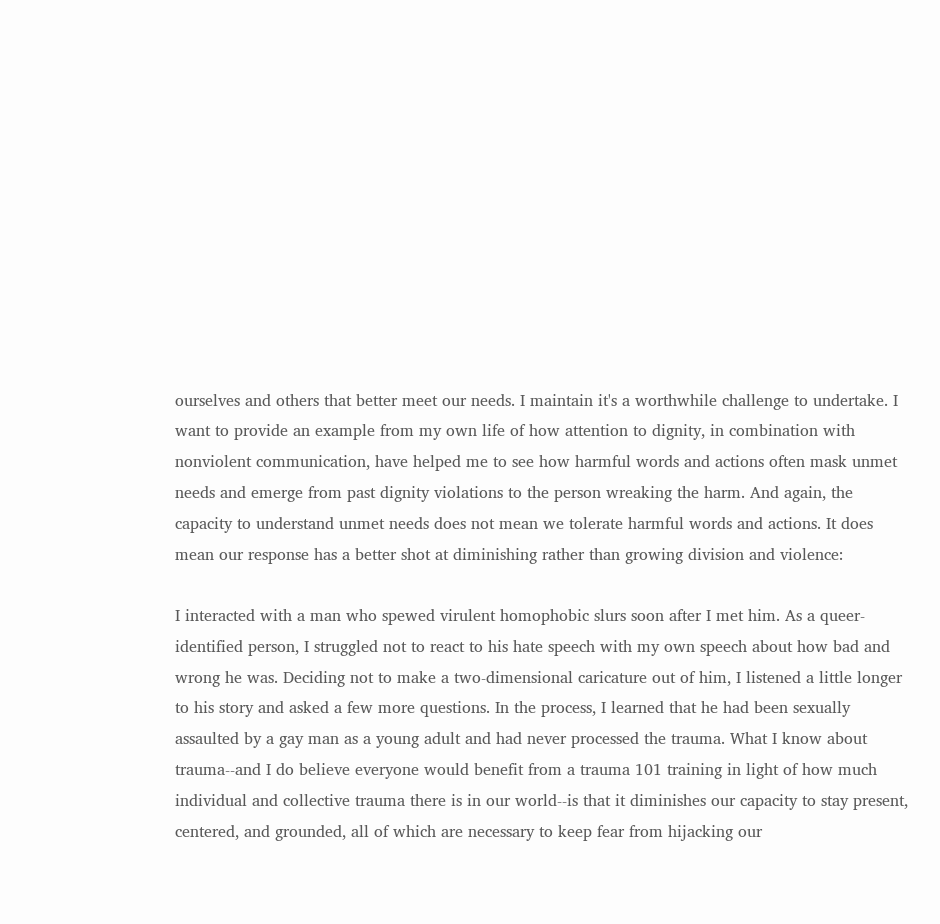ourselves and others that better meet our needs. I maintain it's a worthwhile challenge to undertake. I want to provide an example from my own life of how attention to dignity, in combination with nonviolent communication, have helped me to see how harmful words and actions often mask unmet needs and emerge from past dignity violations to the person wreaking the harm. And again, the capacity to understand unmet needs does not mean we tolerate harmful words and actions. It does mean our response has a better shot at diminishing rather than growing division and violence:

I interacted with a man who spewed virulent homophobic slurs soon after I met him. As a queer-identified person, I struggled not to react to his hate speech with my own speech about how bad and wrong he was. Deciding not to make a two-dimensional caricature out of him, I listened a little longer to his story and asked a few more questions. In the process, I learned that he had been sexually assaulted by a gay man as a young adult and had never processed the trauma. What I know about trauma--and I do believe everyone would benefit from a trauma 101 training in light of how much individual and collective trauma there is in our world--is that it diminishes our capacity to stay present, centered, and grounded, all of which are necessary to keep fear from hijacking our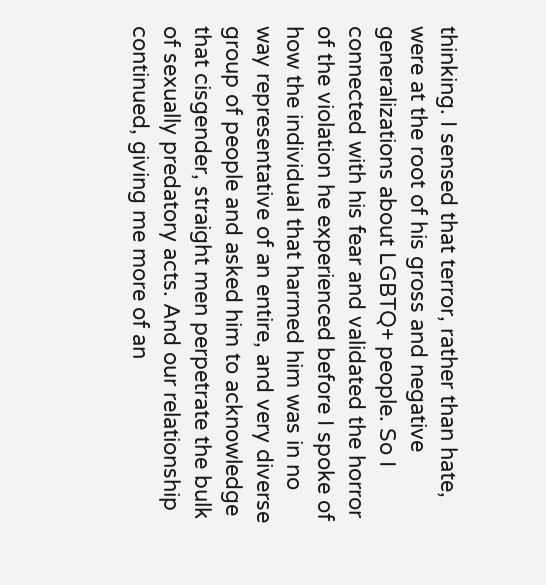thinking. I sensed that terror, rather than hate, were at the root of his gross and negative generalizations about LGBTQ+ people. So I connected with his fear and validated the horror of the violation he experienced before I spoke of how the individual that harmed him was in no way representative of an entire, and very diverse group of people and asked him to acknowledge that cisgender, straight men perpetrate the bulk of sexually predatory acts. And our relationship continued, giving me more of an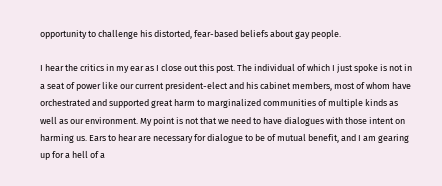opportunity to challenge his distorted, fear-based beliefs about gay people.

I hear the critics in my ear as I close out this post. The individual of which I just spoke is not in a seat of power like our current president-elect and his cabinet members, most of whom have orchestrated and supported great harm to marginalized communities of multiple kinds as well as our environment. My point is not that we need to have dialogues with those intent on harming us. Ears to hear are necessary for dialogue to be of mutual benefit, and I am gearing up for a hell of a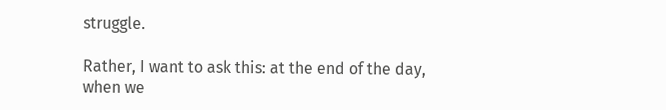struggle.

Rather, I want to ask this: at the end of the day, when we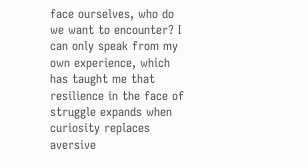face ourselves, who do we want to encounter? I can only speak from my own experience, which has taught me that resilience in the face of struggle expands when curiosity replaces aversive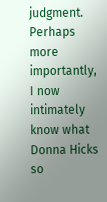judgment. Perhaps more importantly, I now intimately know what Donna Hicks so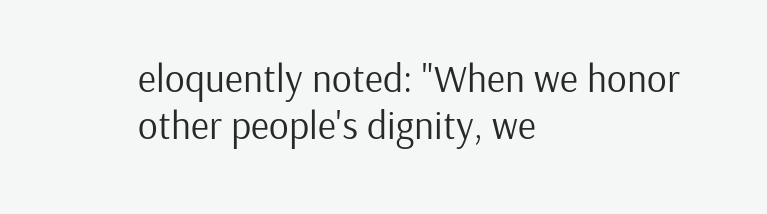eloquently noted: "When we honor other people's dignity, we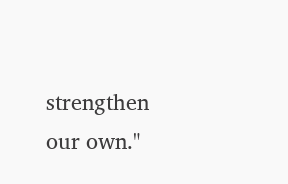strengthen our own."